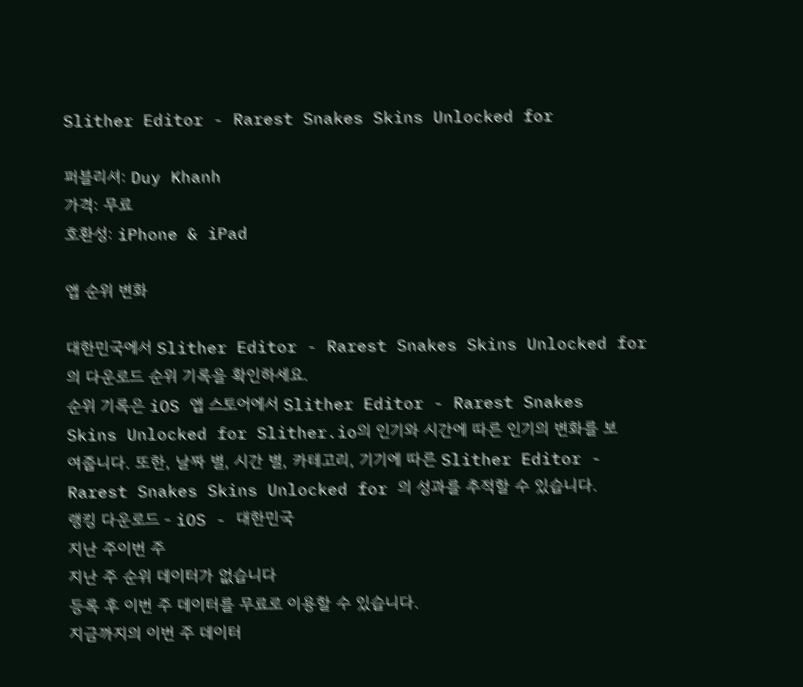Slither Editor - Rarest Snakes Skins Unlocked for

퍼블리셔: Duy Khanh
가격: 무료
호환성: iPhone & iPad

앱 순위 변화

대한민국에서 Slither Editor - Rarest Snakes Skins Unlocked for 의 다운로드 순위 기록을 확인하세요.
순위 기록은 iOS 앱 스토어에서 Slither Editor - Rarest Snakes Skins Unlocked for Slither.io의 인기와 시간에 따른 인기의 변화를 보여줍니다. 또한, 날짜 별, 시간 별, 카테고리, 기기에 따른 Slither Editor - Rarest Snakes Skins Unlocked for 의 성과를 추적할 수 있습니다.
랭킹 다운로드 - iOS - 대한민국
지난 주이번 주
지난 주 순위 데이터가 없습니다
등록 후 이번 주 데이터를 무료로 이용할 수 있습니다.
지금까지의 이번 주 데이터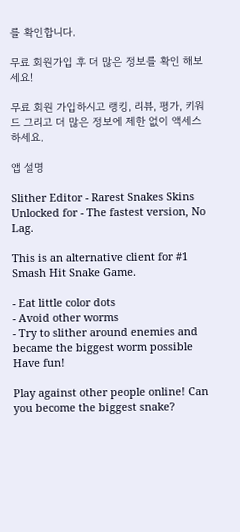를 확인합니다.

무료 회원가입 후 더 많은 정보를 확인 해보세요!

무료 회원 가입하시고 랭킹, 리뷰, 평가, 키워드 그리고 더 많은 정보에 제한 없이 액세스하세요.

앱 설명

Slither Editor - Rarest Snakes Skins Unlocked for - The fastest version, No Lag.

This is an alternative client for #1 Smash Hit Snake Game.

- Eat little color dots
- Avoid other worms
- Try to slither around enemies and became the biggest worm possible
Have fun!

Play against other people online! Can you become the biggest snake?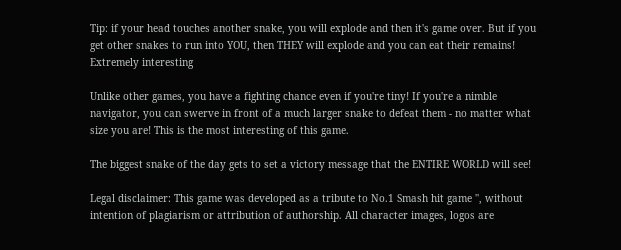Tip: if your head touches another snake, you will explode and then it's game over. But if you get other snakes to run into YOU, then THEY will explode and you can eat their remains! Extremely interesting

Unlike other games, you have a fighting chance even if you're tiny! If you're a nimble navigator, you can swerve in front of a much larger snake to defeat them - no matter what size you are! This is the most interesting of this game.

The biggest snake of the day gets to set a victory message that the ENTIRE WORLD will see!

Legal disclaimer: This game was developed as a tribute to No.1 Smash hit game '', without intention of plagiarism or attribution of authorship. All character images, logos are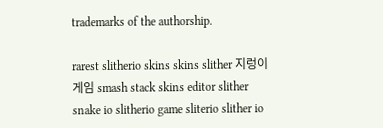trademarks of the authorship.

rarest slitherio skins skins slither 지렁이게임 smash stack skins editor slither snake io slitherio game sliterio slither io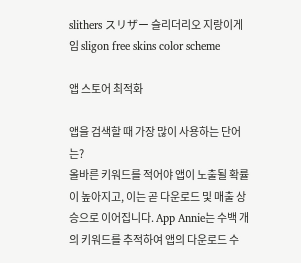slithers スリザー 슬리더리오 지랑이게임 sligon free skins color scheme

앱 스토어 최적화

앱을 검색할 때 가장 많이 사용하는 단어는?
올바른 키워드를 적어야 앱이 노출될 확률이 높아지고, 이는 곧 다운로드 및 매출 상승으로 이어집니다. App Annie는 수백 개의 키워드를 추적하여 앱의 다운로드 수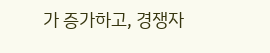가 증가하고, 경쟁자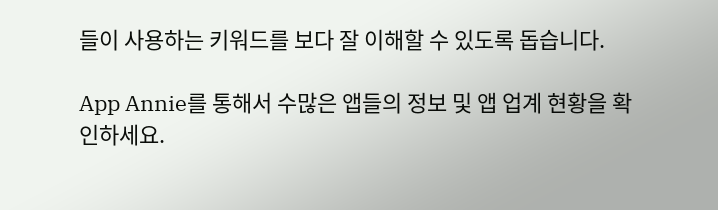들이 사용하는 키워드를 보다 잘 이해할 수 있도록 돕습니다.

App Annie를 통해서 수많은 앱들의 정보 및 앱 업계 현황을 확인하세요.